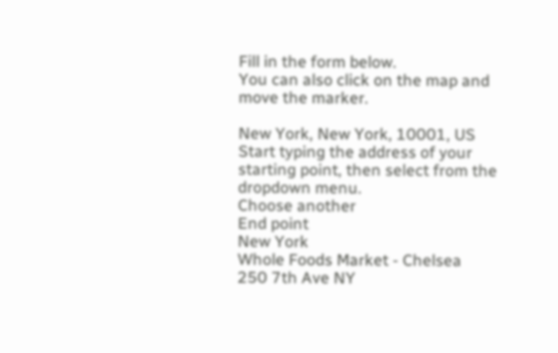Fill in the form below.
You can also click on the map and move the marker.

New York, New York, 10001, US
Start typing the address of your starting point, then select from the dropdown menu.
Choose another
End point
New York
Whole Foods Market - Chelsea
250 7th Ave NY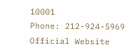10001
Phone: 212-924-5969
Official Website